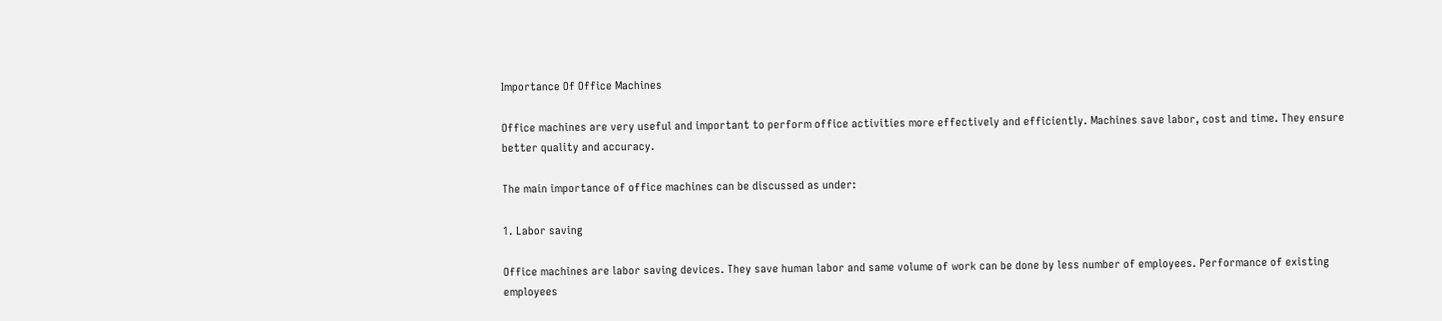Importance Of Office Machines

Office machines are very useful and important to perform office activities more effectively and efficiently. Machines save labor, cost and time. They ensure better quality and accuracy.

The main importance of office machines can be discussed as under:

1. Labor saving

Office machines are labor saving devices. They save human labor and same volume of work can be done by less number of employees. Performance of existing employees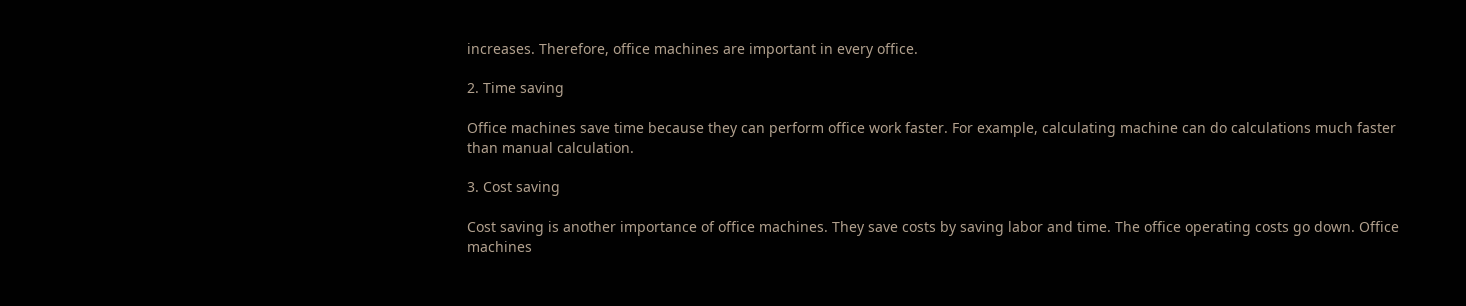increases. Therefore, office machines are important in every office.

2. Time saving

Office machines save time because they can perform office work faster. For example, calculating machine can do calculations much faster than manual calculation.

3. Cost saving

Cost saving is another importance of office machines. They save costs by saving labor and time. The office operating costs go down. Office machines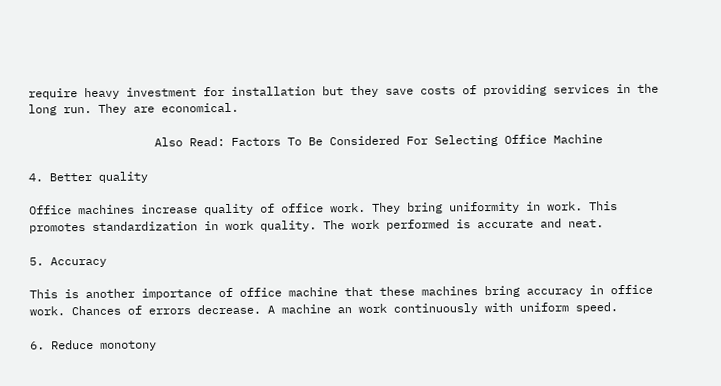require heavy investment for installation but they save costs of providing services in the long run. They are economical.

                  Also Read: Factors To Be Considered For Selecting Office Machine

4. Better quality

Office machines increase quality of office work. They bring uniformity in work. This promotes standardization in work quality. The work performed is accurate and neat.

5. Accuracy

This is another importance of office machine that these machines bring accuracy in office work. Chances of errors decrease. A machine an work continuously with uniform speed.

6. Reduce monotony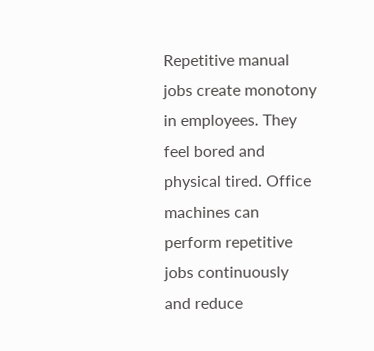Repetitive manual jobs create monotony in employees. They feel bored and physical tired. Office machines can perform repetitive jobs continuously and reduce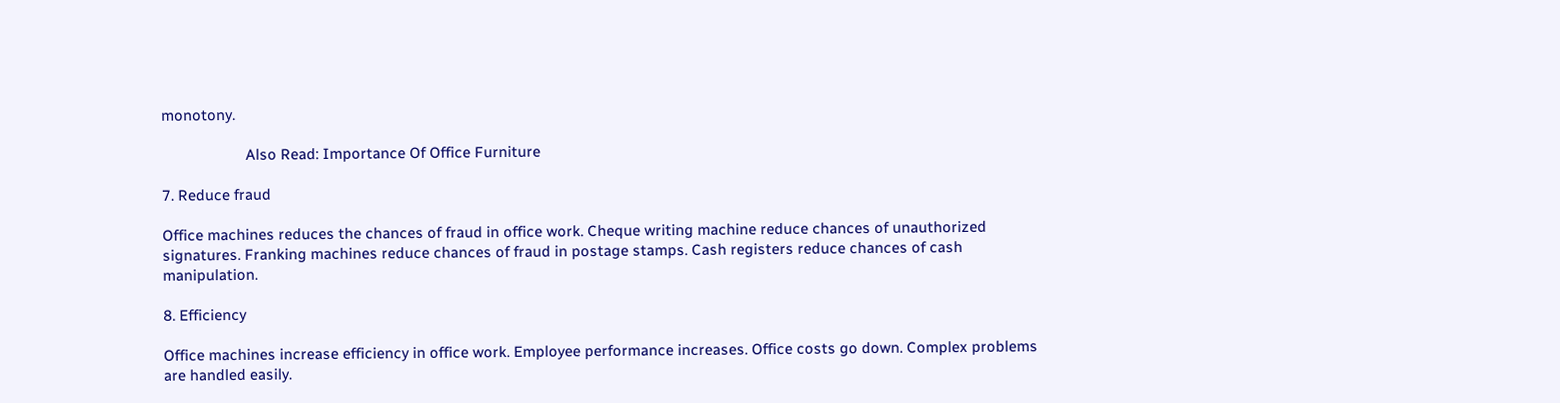monotony.

                     Also Read: Importance Of Office Furniture

7. Reduce fraud

Office machines reduces the chances of fraud in office work. Cheque writing machine reduce chances of unauthorized signatures. Franking machines reduce chances of fraud in postage stamps. Cash registers reduce chances of cash manipulation.

8. Efficiency

Office machines increase efficiency in office work. Employee performance increases. Office costs go down. Complex problems are handled easily.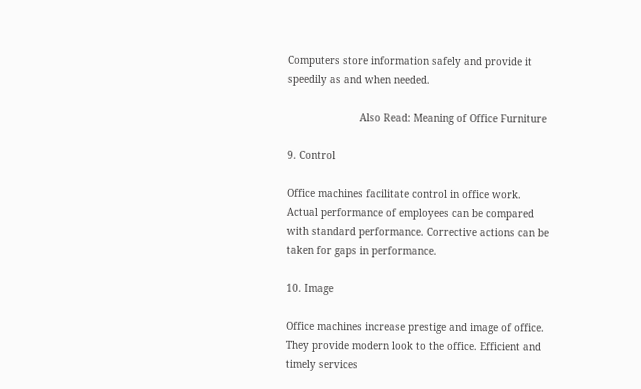Computers store information safely and provide it speedily as and when needed.

                        Also Read: Meaning of Office Furniture

9. Control

Office machines facilitate control in office work. Actual performance of employees can be compared with standard performance. Corrective actions can be taken for gaps in performance.

10. Image

Office machines increase prestige and image of office. They provide modern look to the office. Efficient and timely services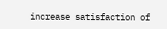increase satisfaction of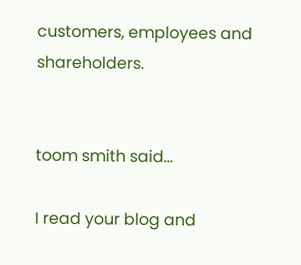customers, employees and shareholders.


toom smith said...

I read your blog and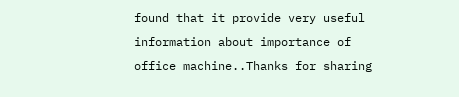found that it provide very useful information about importance of office machine..Thanks for sharing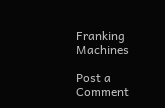Franking Machines

Post a Comment